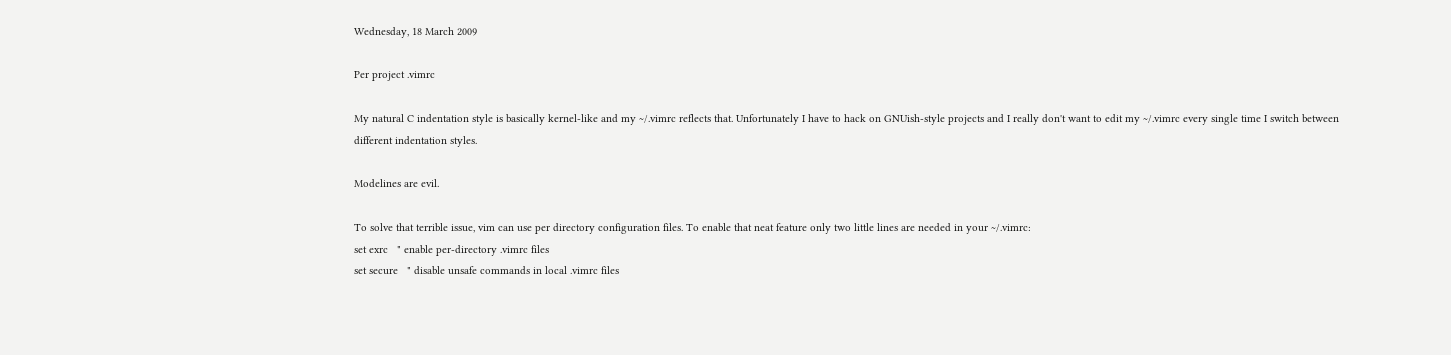Wednesday, 18 March 2009

Per project .vimrc

My natural C indentation style is basically kernel-like and my ~/.vimrc reflects that. Unfortunately I have to hack on GNUish-style projects and I really don't want to edit my ~/.vimrc every single time I switch between different indentation styles.

Modelines are evil.

To solve that terrible issue, vim can use per directory configuration files. To enable that neat feature only two little lines are needed in your ~/.vimrc:
set exrc   " enable per-directory .vimrc files
set secure   " disable unsafe commands in local .vimrc files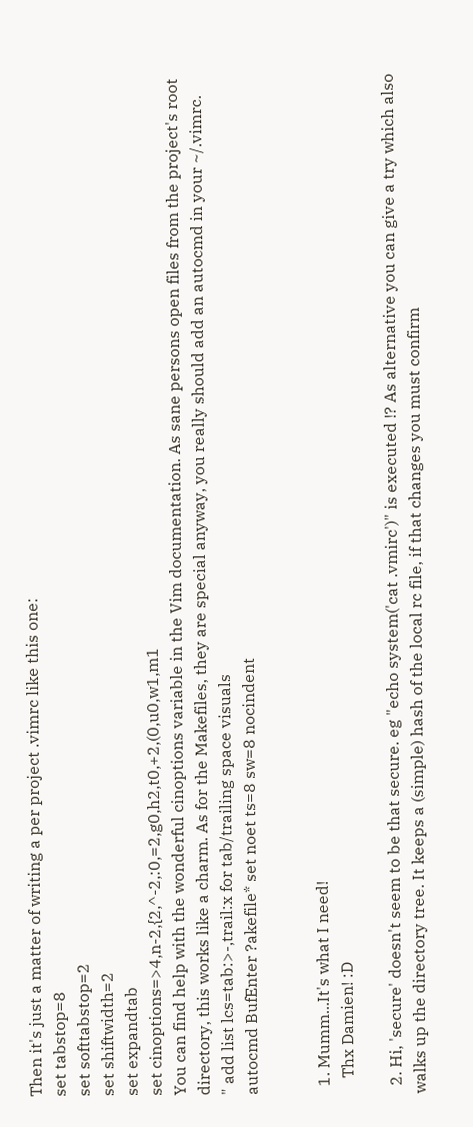Then it's just a matter of writing a per project .vimrc like this one:
set tabstop=8
set softtabstop=2
set shiftwidth=2
set expandtab
set cinoptions=>4,n-2,{2,^-2,:0,=2,g0,h2,t0,+2,(0,u0,w1,m1
You can find help with the wonderful cinoptions variable in the Vim documentation. As sane persons open files from the project's root directory, this works like a charm. As for the Makefiles, they are special anyway, you really should add an autocmd in your ~/.vimrc.
" add list lcs=tab:>-,trail:x for tab/trailing space visuals
autocmd BufEnter ?akefile* set noet ts=8 sw=8 nocindent


  1. Mumm...It's what I need!
    Thx Damien! :D

  2. Hi, 'secure' doesn't seem to be that secure. eg "echo system('cat .vmirc')" is executed !? As alternative you can give a try which also walks up the directory tree. It keeps a (simple) hash of the local rc file, if that changes you must confirm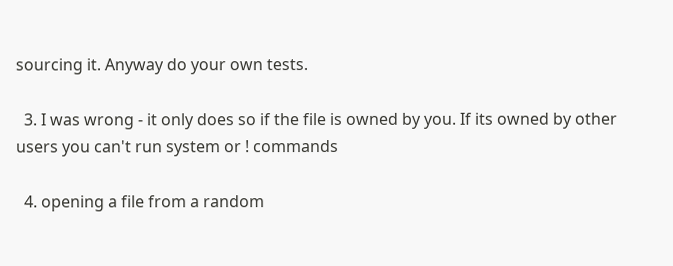sourcing it. Anyway do your own tests.

  3. I was wrong - it only does so if the file is owned by you. If its owned by other users you can't run system or ! commands

  4. opening a file from a random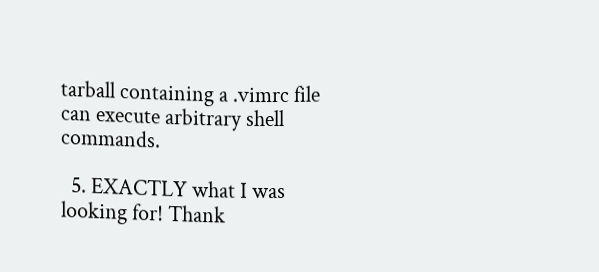tarball containing a .vimrc file can execute arbitrary shell commands.

  5. EXACTLY what I was looking for! Thank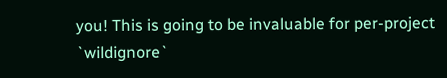you! This is going to be invaluable for per-project `wildignore`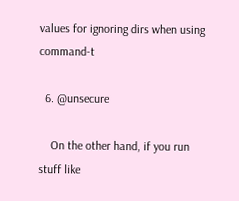values for ignoring dirs when using command-t

  6. @unsecure

    On the other hand, if you run stuff like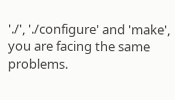'./', './configure' and 'make', you are facing the same problems.